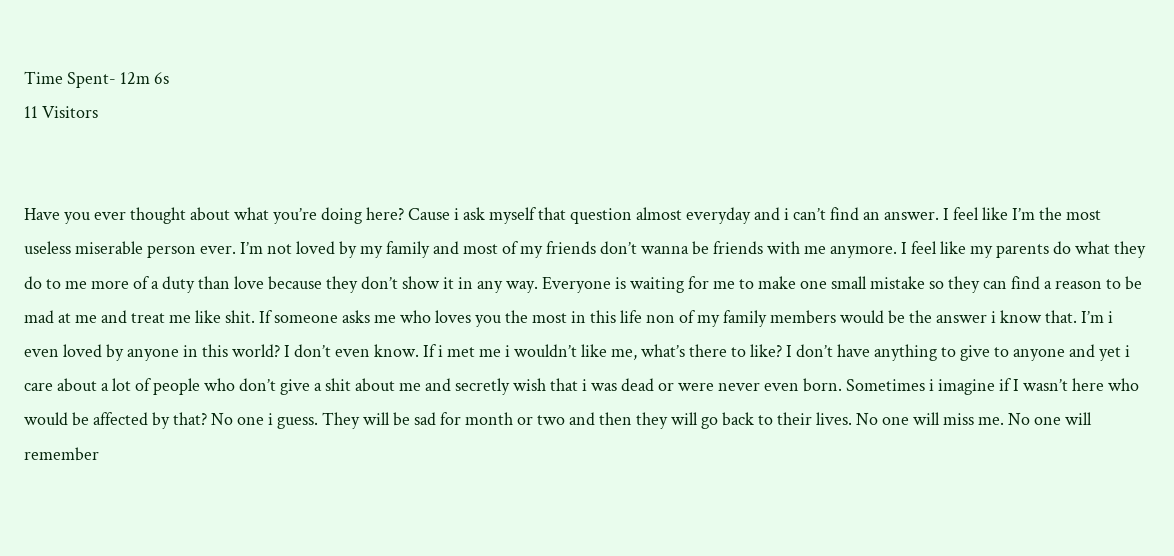Time Spent- 12m 6s
11 Visitors


Have you ever thought about what you’re doing here? Cause i ask myself that question almost everyday and i can’t find an answer. I feel like I’m the most useless miserable person ever. I’m not loved by my family and most of my friends don’t wanna be friends with me anymore. I feel like my parents do what they do to me more of a duty than love because they don’t show it in any way. Everyone is waiting for me to make one small mistake so they can find a reason to be mad at me and treat me like shit. If someone asks me who loves you the most in this life non of my family members would be the answer i know that. I’m i even loved by anyone in this world? I don’t even know. If i met me i wouldn’t like me, what’s there to like? I don’t have anything to give to anyone and yet i care about a lot of people who don’t give a shit about me and secretly wish that i was dead or were never even born. Sometimes i imagine if I wasn’t here who would be affected by that? No one i guess. They will be sad for month or two and then they will go back to their lives. No one will miss me. No one will remember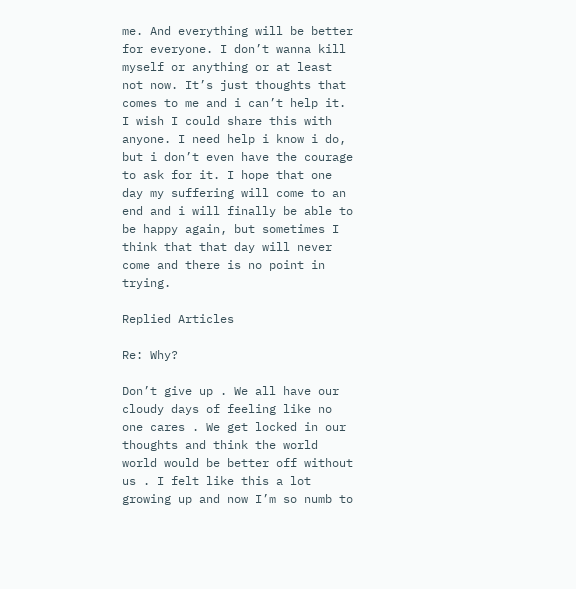me. And everything will be better for everyone. I don’t wanna kill myself or anything or at least not now. It’s just thoughts that comes to me and i can’t help it. I wish I could share this with anyone. I need help i know i do, but i don’t even have the courage to ask for it. I hope that one day my suffering will come to an end and i will finally be able to be happy again, but sometimes I think that that day will never come and there is no point in trying.

Replied Articles

Re: Why?

Don’t give up . We all have our cloudy days of feeling like no one cares . We get locked in our thoughts and think the world world would be better off without us . I felt like this a lot growing up and now I’m so numb to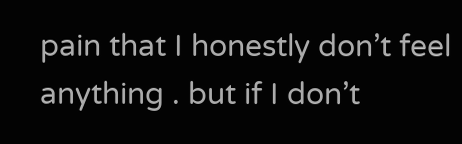pain that I honestly don’t feel anything . but if I don’t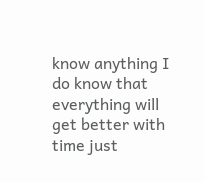know anything I do know that everything will get better with time just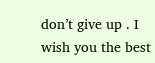don’t give up . I wish you the best